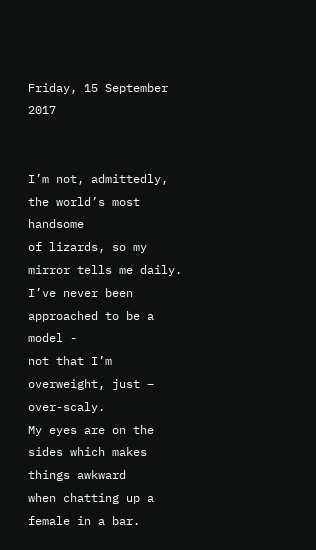Friday, 15 September 2017


I’m not, admittedly, the world’s most handsome
of lizards, so my mirror tells me daily.
I’ve never been approached to be a model -
not that I’m overweight, just – over-scaly.
My eyes are on the sides which makes things awkward
when chatting up a female in a bar.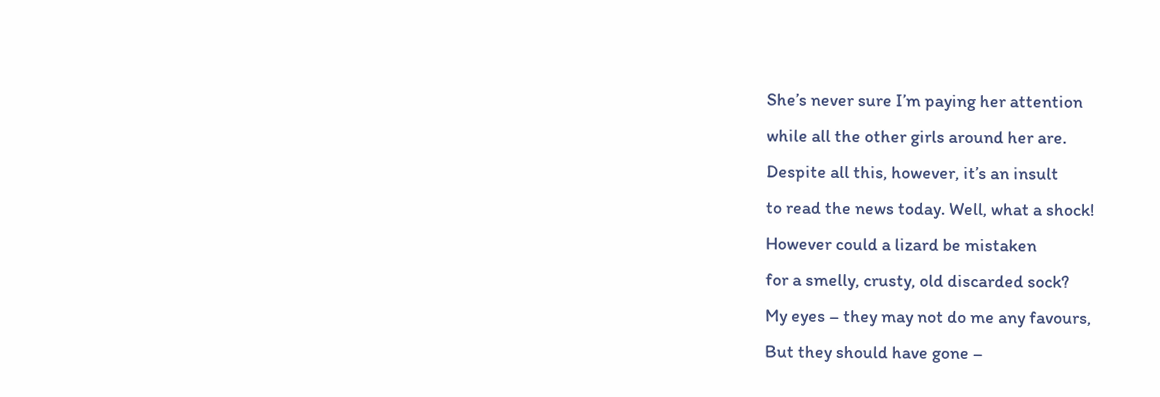She’s never sure I’m paying her attention
while all the other girls around her are.
Despite all this, however, it’s an insult
to read the news today. Well, what a shock!
However could a lizard be mistaken
for a smelly, crusty, old discarded sock?
My eyes – they may not do me any favours,
But they should have gone –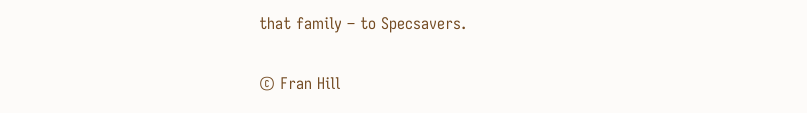that family – to Specsavers.

© Fran Hill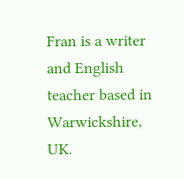Fran is a writer and English teacher based in Warwickshire, UK.